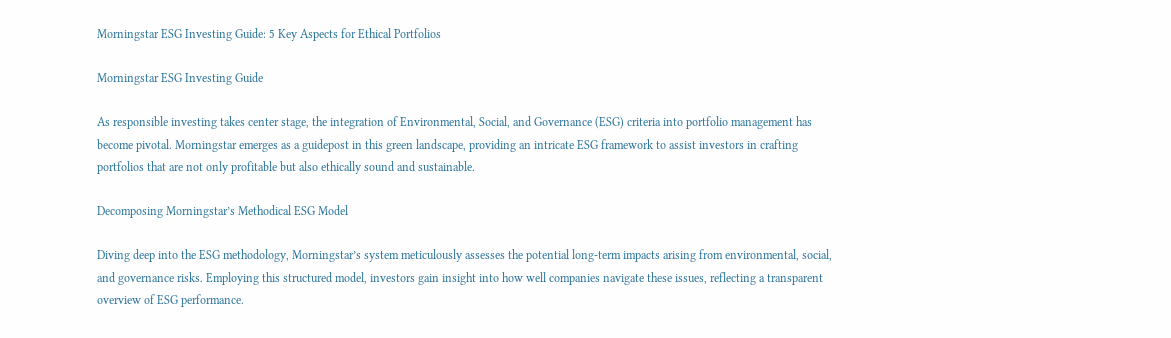Morningstar ESG Investing Guide: 5 Key Aspects for Ethical Portfolios

Morningstar ESG Investing Guide

As responsible investing takes center stage, the integration of Environmental, Social, and Governance (ESG) criteria into portfolio management has become pivotal. Morningstar emerges as a guidepost in this green landscape, providing an intricate ESG framework to assist investors in crafting portfolios that are not only profitable but also ethically sound and sustainable.

Decomposing Morningstar’s Methodical ESG Model

Diving deep into the ESG methodology, Morningstar’s system meticulously assesses the potential long-term impacts arising from environmental, social, and governance risks. Employing this structured model, investors gain insight into how well companies navigate these issues, reflecting a transparent overview of ESG performance.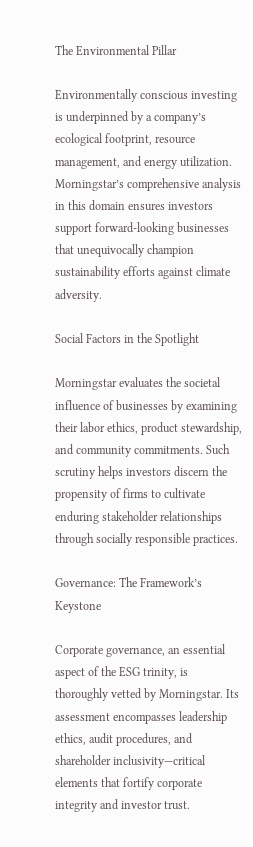The Environmental Pillar

Environmentally conscious investing is underpinned by a company’s ecological footprint, resource management, and energy utilization. Morningstar’s comprehensive analysis in this domain ensures investors support forward-looking businesses that unequivocally champion sustainability efforts against climate adversity.

Social Factors in the Spotlight

Morningstar evaluates the societal influence of businesses by examining their labor ethics, product stewardship, and community commitments. Such scrutiny helps investors discern the propensity of firms to cultivate enduring stakeholder relationships through socially responsible practices.

Governance: The Framework’s Keystone

Corporate governance, an essential aspect of the ESG trinity, is thoroughly vetted by Morningstar. Its assessment encompasses leadership ethics, audit procedures, and shareholder inclusivity—critical elements that fortify corporate integrity and investor trust.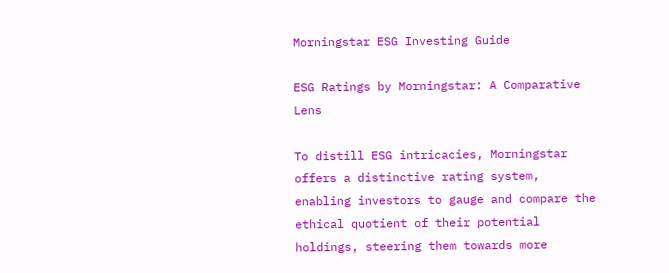Morningstar ESG Investing Guide

ESG Ratings by Morningstar: A Comparative Lens

To distill ESG intricacies, Morningstar offers a distinctive rating system, enabling investors to gauge and compare the ethical quotient of their potential holdings, steering them towards more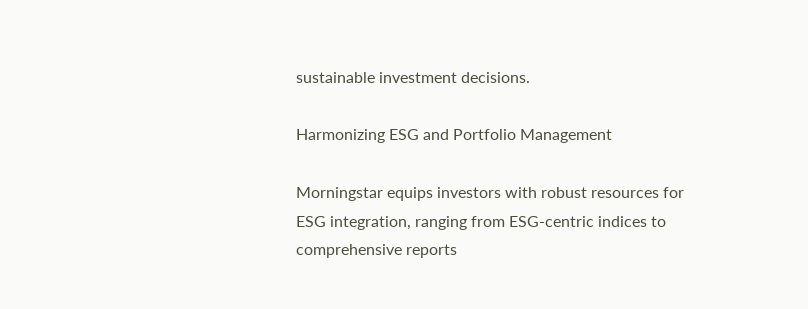sustainable investment decisions.

Harmonizing ESG and Portfolio Management

Morningstar equips investors with robust resources for ESG integration, ranging from ESG-centric indices to comprehensive reports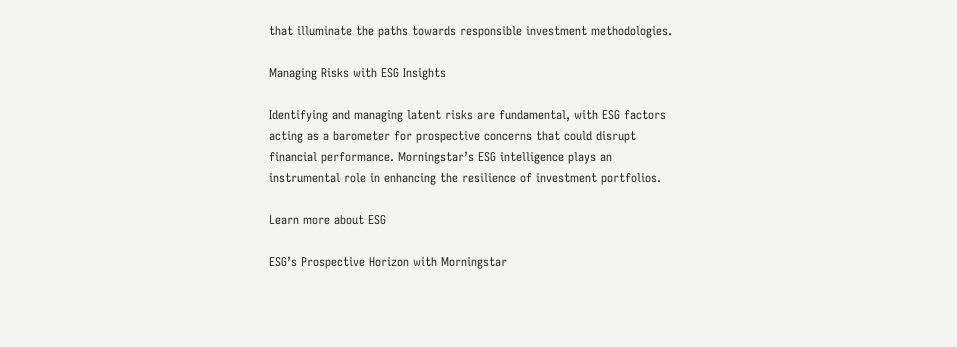that illuminate the paths towards responsible investment methodologies.

Managing Risks with ESG Insights

Identifying and managing latent risks are fundamental, with ESG factors acting as a barometer for prospective concerns that could disrupt financial performance. Morningstar’s ESG intelligence plays an instrumental role in enhancing the resilience of investment portfolios.

Learn more about ESG

ESG’s Prospective Horizon with Morningstar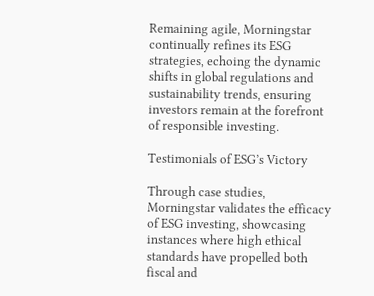Remaining agile, Morningstar continually refines its ESG strategies, echoing the dynamic shifts in global regulations and sustainability trends, ensuring investors remain at the forefront of responsible investing.

Testimonials of ESG’s Victory

Through case studies, Morningstar validates the efficacy of ESG investing, showcasing instances where high ethical standards have propelled both fiscal and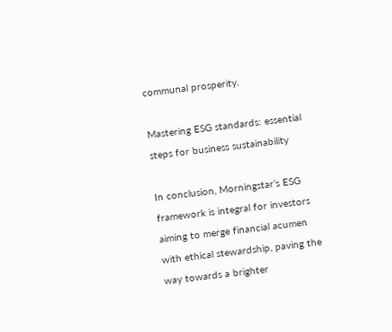communal prosperity.

Mastering ESG standards: essential steps for business sustainability

In conclusion, Morningstar’s ESG framework is integral for investors aiming to merge financial acumen with ethical stewardship, paving the way towards a brighter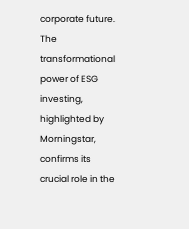corporate future. The transformational power of ESG investing, highlighted by Morningstar, confirms its crucial role in the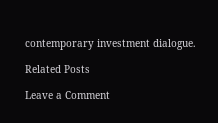contemporary investment dialogue.

Related Posts

Leave a Comment